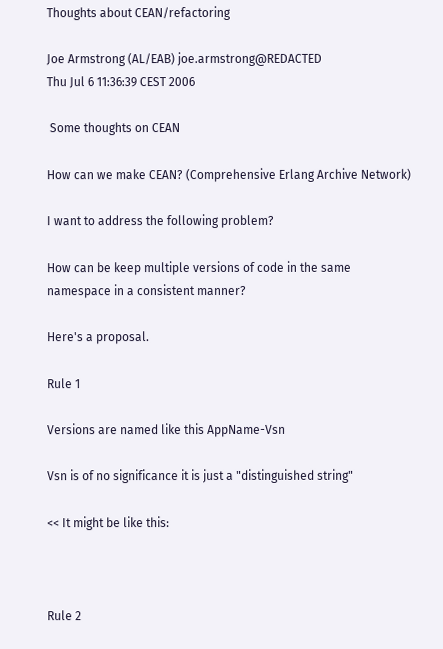Thoughts about CEAN/refactoring

Joe Armstrong (AL/EAB) joe.armstrong@REDACTED
Thu Jul 6 11:36:39 CEST 2006

 Some thoughts on CEAN

How can we make CEAN? (Comprehensive Erlang Archive Network)

I want to address the following problem?

How can be keep multiple versions of code in the same
namespace in a consistent manner?

Here's a proposal.

Rule 1

Versions are named like this AppName-Vsn

Vsn is of no significance it is just a "distinguished string"

<< It might be like this:



Rule 2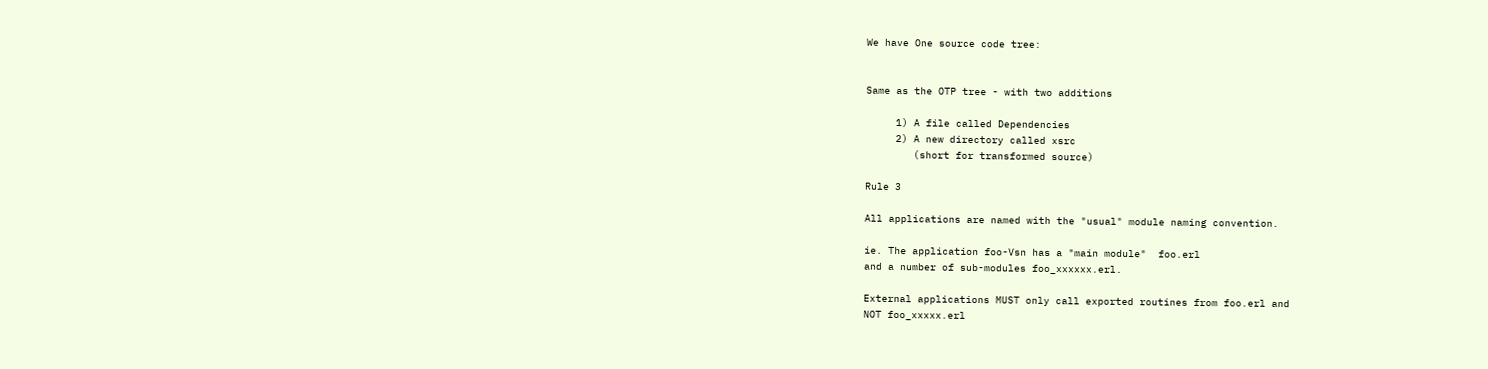We have One source code tree:


Same as the OTP tree - with two additions

     1) A file called Dependencies
     2) A new directory called xsrc
        (short for transformed source)

Rule 3

All applications are named with the "usual" module naming convention.

ie. The application foo-Vsn has a "main module"  foo.erl
and a number of sub-modules foo_xxxxxx.erl.

External applications MUST only call exported routines from foo.erl and
NOT foo_xxxxx.erl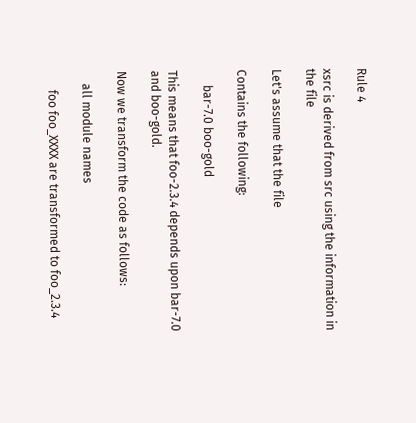Rule 4

xsrc is derived from src using the information in the file

Let's assume that the file

Contains the following:

     bar-7.0 boo-gold

This means that foo-2.3.4 depends upon bar-7.0 and boo-gold.

Now we transform the code as follows:

    all module names

      foo foo_XXXX are transformed to foo_2.3.4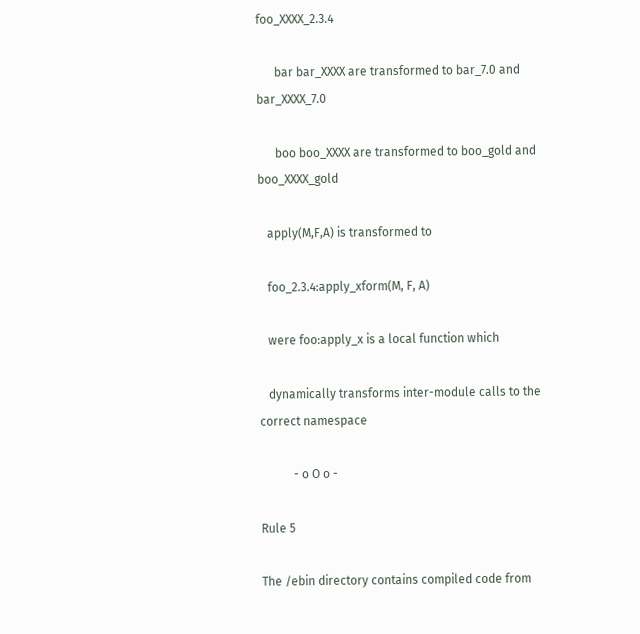foo_XXXX_2.3.4

      bar bar_XXXX are transformed to bar_7.0 and bar_XXXX_7.0

      boo boo_XXXX are transformed to boo_gold and boo_XXXX_gold

   apply(M,F,A) is transformed to

   foo_2.3.4:apply_xform(M, F, A)

   were foo:apply_x is a local function which

   dynamically transforms inter-module calls to the correct namespace

           - o O o -

Rule 5

The /ebin directory contains compiled code from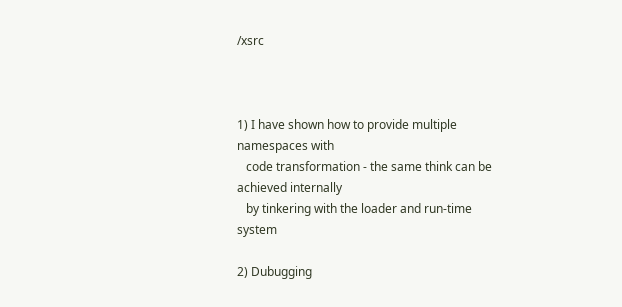/xsrc



1) I have shown how to provide multiple namespaces with
   code transformation - the same think can be achieved internally
   by tinkering with the loader and run-time system

2) Dubugging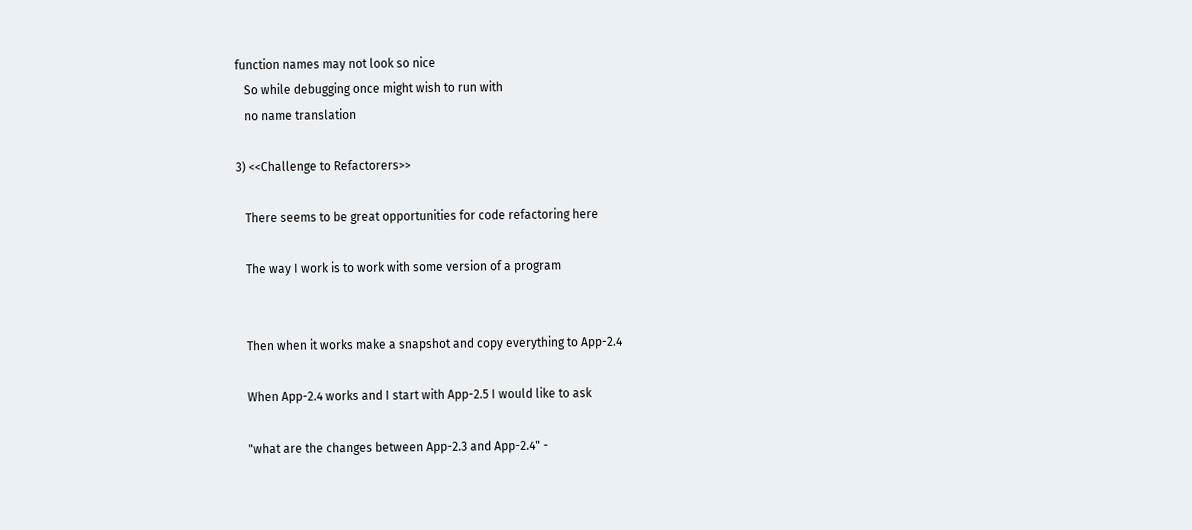function names may not look so nice
   So while debugging once might wish to run with
   no name translation

3) <<Challenge to Refactorers>>

   There seems to be great opportunities for code refactoring here

   The way I work is to work with some version of a program


   Then when it works make a snapshot and copy everything to App-2.4

   When App-2.4 works and I start with App-2.5 I would like to ask

   "what are the changes between App-2.3 and App-2.4" -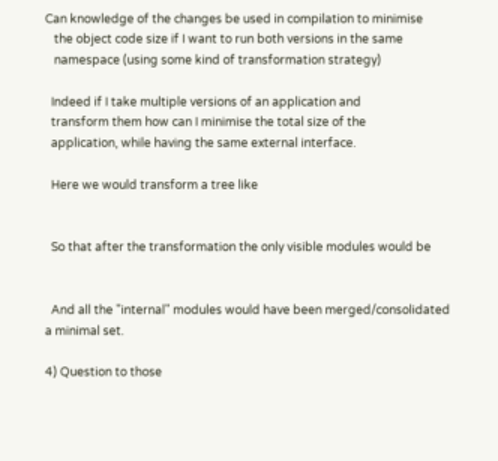Can knowledge of the changes be used in compilation to minimise
   the object code size if I want to run both versions in the same
   namespace (using some kind of transformation strategy)

  Indeed if I take multiple versions of an application and
  transform them how can I minimise the total size of the
  application, while having the same external interface.

  Here we would transform a tree like


  So that after the transformation the only visible modules would be


  And all the "internal" modules would have been merged/consolidated
a minimal set.

4) Question to those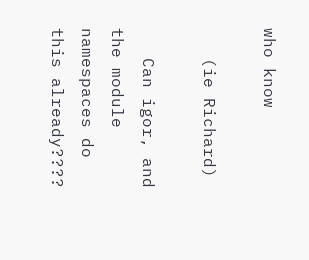who know

   (ie Richard)

   Can igor, and the module namespaces do this already????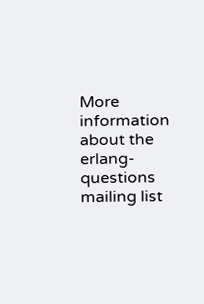More information about the erlang-questions mailing list